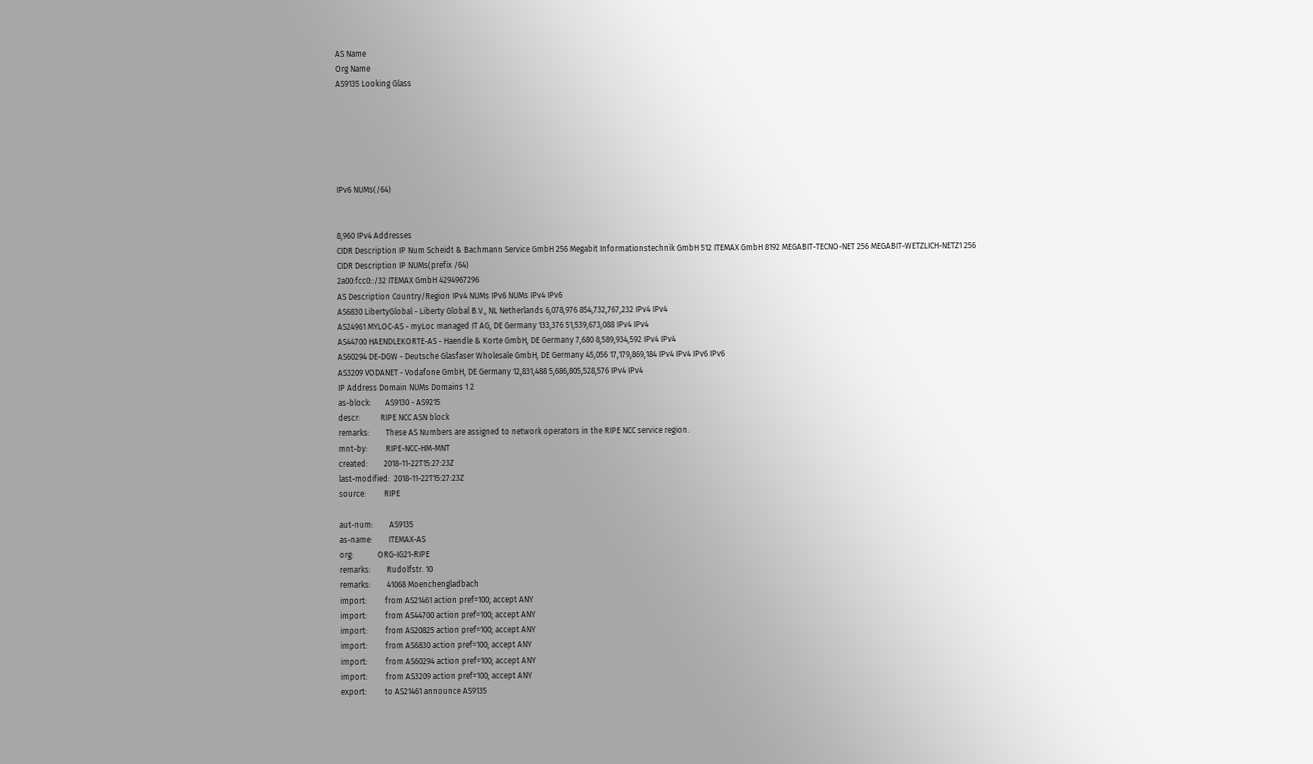AS Name
Org Name
AS9135 Looking Glass






IPv6 NUMs(/64)


8,960 IPv4 Addresses
CIDR Description IP Num Scheidt & Bachmann Service GmbH 256 Megabit Informationstechnik GmbH 512 ITEMAX GmbH 8192 MEGABIT-TECNO-NET 256 MEGABIT-WETZLICH-NETZ1 256
CIDR Description IP NUMs(prefix /64)
2a00:fcc0::/32 ITEMAX GmbH 4294967296
AS Description Country/Region IPv4 NUMs IPv6 NUMs IPv4 IPv6
AS6830 LibertyGlobal - Liberty Global B.V., NL Netherlands 6,078,976 854,732,767,232 IPv4 IPv4
AS24961 MYLOC-AS - myLoc managed IT AG, DE Germany 133,376 51,539,673,088 IPv4 IPv4
AS44700 HAENDLEKORTE-AS - Haendle & Korte GmbH, DE Germany 7,680 8,589,934,592 IPv4 IPv4
AS60294 DE-DGW - Deutsche Glasfaser Wholesale GmbH, DE Germany 45,056 17,179,869,184 IPv4 IPv4 IPv6 IPv6
AS3209 VODANET - Vodafone GmbH, DE Germany 12,831,488 5,686,805,528,576 IPv4 IPv4
IP Address Domain NUMs Domains 1 2
as-block:       AS9130 - AS9215
descr:          RIPE NCC ASN block
remarks:        These AS Numbers are assigned to network operators in the RIPE NCC service region.
mnt-by:         RIPE-NCC-HM-MNT
created:        2018-11-22T15:27:23Z
last-modified:  2018-11-22T15:27:23Z
source:         RIPE

aut-num:        AS9135
as-name:        ITEMAX-AS
org:            ORG-IG21-RIPE
remarks:        Rudolfstr. 10
remarks:        41068 Moenchengladbach
import:         from AS21461 action pref=100; accept ANY
import:         from AS44700 action pref=100; accept ANY
import:         from AS20825 action pref=100; accept ANY
import:         from AS6830 action pref=100; accept ANY
import:         from AS60294 action pref=100; accept ANY
import:         from AS3209 action pref=100; accept ANY
export:         to AS21461 announce AS9135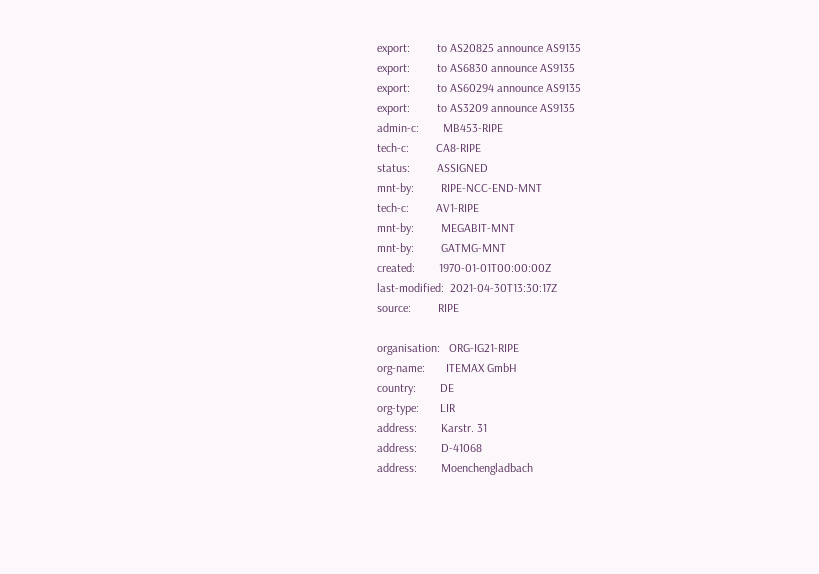export:         to AS20825 announce AS9135
export:         to AS6830 announce AS9135
export:         to AS60294 announce AS9135
export:         to AS3209 announce AS9135
admin-c:        MB453-RIPE
tech-c:         CA8-RIPE
status:         ASSIGNED
mnt-by:         RIPE-NCC-END-MNT
tech-c:         AV1-RIPE
mnt-by:         MEGABIT-MNT
mnt-by:         GATMG-MNT
created:        1970-01-01T00:00:00Z
last-modified:  2021-04-30T13:30:17Z
source:         RIPE

organisation:   ORG-IG21-RIPE
org-name:       ITEMAX GmbH
country:        DE
org-type:       LIR
address:        Karstr. 31
address:        D-41068
address:        Moenchengladbach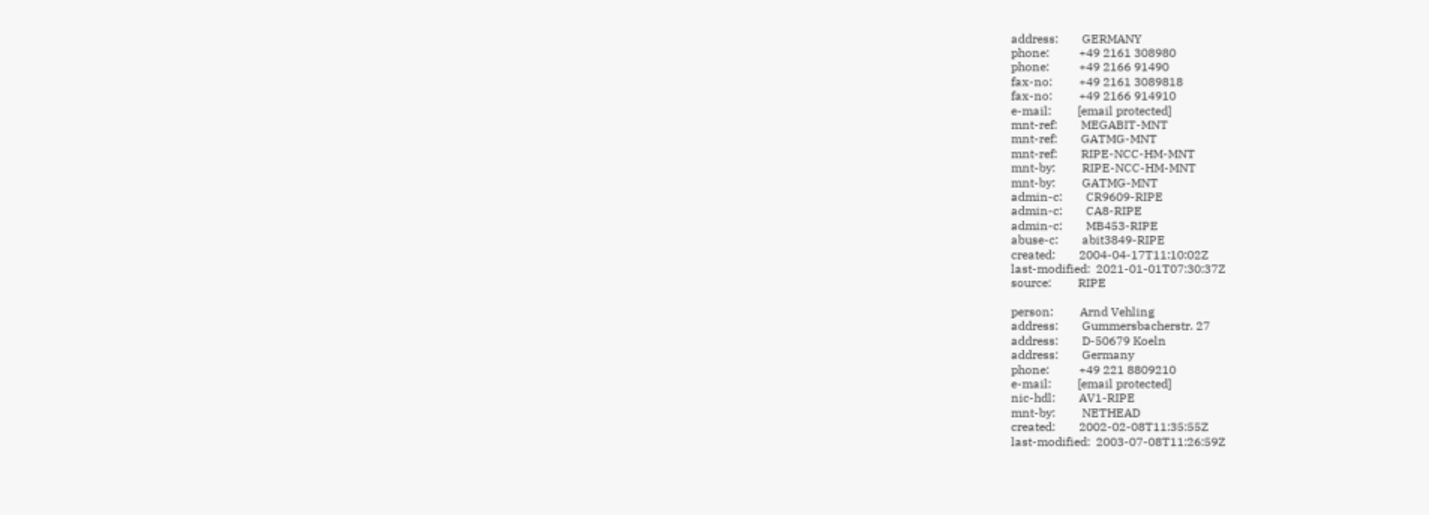address:        GERMANY
phone:          +49 2161 308980
phone:          +49 2166 91490
fax-no:         +49 2161 3089818
fax-no:         +49 2166 914910
e-mail:         [email protected]
mnt-ref:        MEGABIT-MNT
mnt-ref:        GATMG-MNT
mnt-ref:        RIPE-NCC-HM-MNT
mnt-by:         RIPE-NCC-HM-MNT
mnt-by:         GATMG-MNT
admin-c:        CR9609-RIPE
admin-c:        CA8-RIPE
admin-c:        MB453-RIPE
abuse-c:        abit3849-RIPE
created:        2004-04-17T11:10:02Z
last-modified:  2021-01-01T07:30:37Z
source:         RIPE

person:         Arnd Vehling
address:        Gummersbacherstr. 27
address:        D-50679 Koeln
address:        Germany
phone:          +49 221 8809210
e-mail:         [email protected]
nic-hdl:        AV1-RIPE
mnt-by:         NETHEAD
created:        2002-02-08T11:35:55Z
last-modified:  2003-07-08T11:26:59Z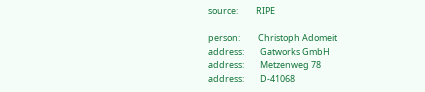source:         RIPE

person:         Christoph Adomeit
address:        Gatworks GmbH
address:        Metzenweg 78
address:        D-41068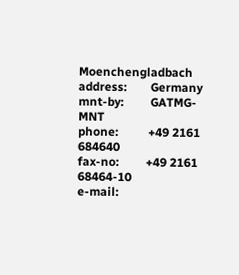Moenchengladbach
address:        Germany
mnt-by:         GATMG-MNT
phone:          +49 2161 684640
fax-no:         +49 2161 68464-10
e-mail: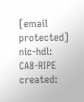[email protected]
nic-hdl:        CA8-RIPE
created: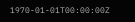1970-01-01T00:00:00Z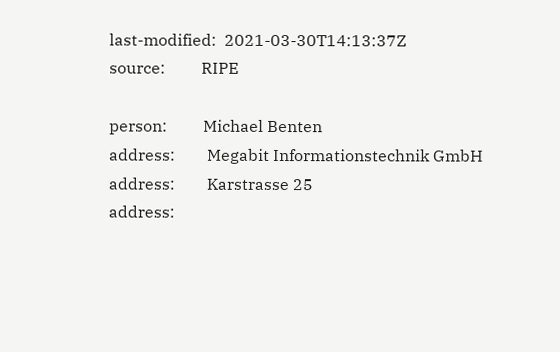last-modified:  2021-03-30T14:13:37Z
source:         RIPE

person:         Michael Benten
address:        Megabit Informationstechnik GmbH
address:        Karstrasse 25
address: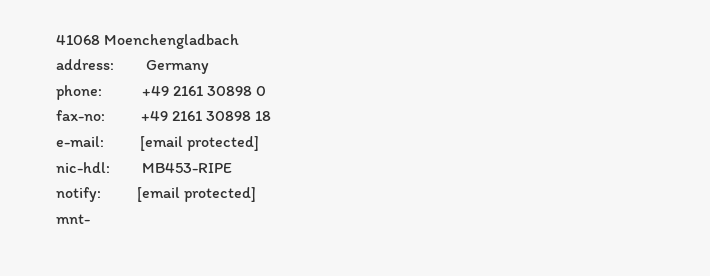41068 Moenchengladbach
address:        Germany
phone:          +49 2161 30898 0
fax-no:         +49 2161 30898 18
e-mail:         [email protected]
nic-hdl:        MB453-RIPE
notify:         [email protected]
mnt-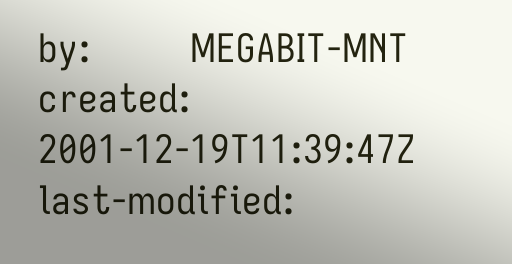by:         MEGABIT-MNT
created:        2001-12-19T11:39:47Z
last-modified: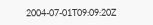2004-07-01T09:09:20Z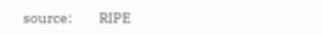source:         RIPE